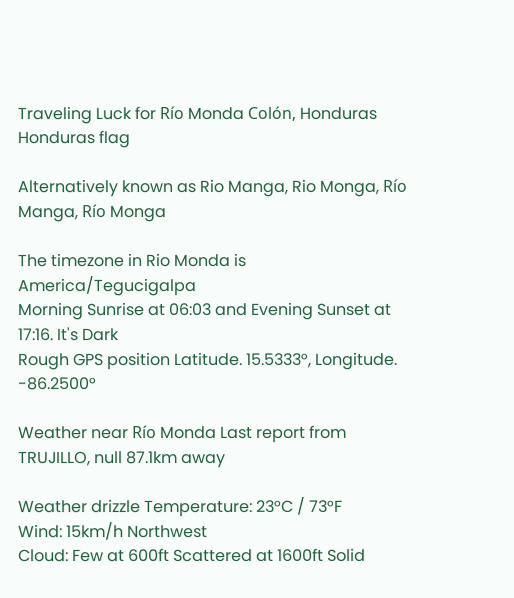Traveling Luck for Río Monda Colón, Honduras Honduras flag

Alternatively known as Rio Manga, Rio Monga, Río Manga, Río Monga

The timezone in Rio Monda is America/Tegucigalpa
Morning Sunrise at 06:03 and Evening Sunset at 17:16. It's Dark
Rough GPS position Latitude. 15.5333°, Longitude. -86.2500°

Weather near Río Monda Last report from TRUJILLO, null 87.1km away

Weather drizzle Temperature: 23°C / 73°F
Wind: 15km/h Northwest
Cloud: Few at 600ft Scattered at 1600ft Solid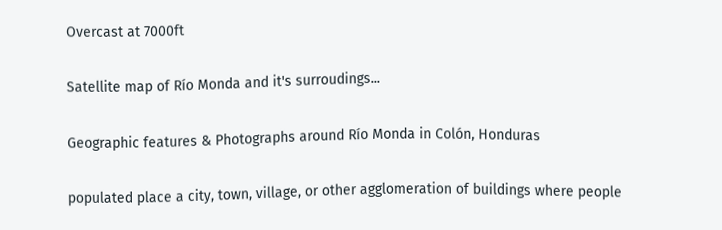Overcast at 7000ft

Satellite map of Río Monda and it's surroudings...

Geographic features & Photographs around Río Monda in Colón, Honduras

populated place a city, town, village, or other agglomeration of buildings where people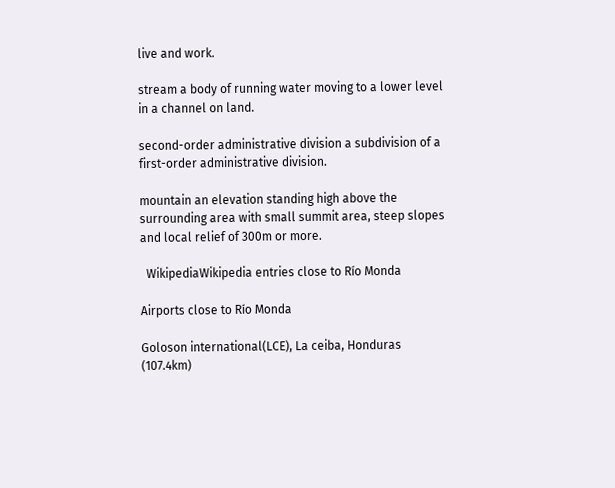live and work.

stream a body of running water moving to a lower level in a channel on land.

second-order administrative division a subdivision of a first-order administrative division.

mountain an elevation standing high above the surrounding area with small summit area, steep slopes and local relief of 300m or more.

  WikipediaWikipedia entries close to Río Monda

Airports close to Río Monda

Goloson international(LCE), La ceiba, Honduras (107.4km)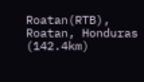Roatan(RTB), Roatan, Honduras (142.4km)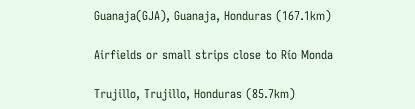Guanaja(GJA), Guanaja, Honduras (167.1km)

Airfields or small strips close to Río Monda

Trujillo, Trujillo, Honduras (85.7km)